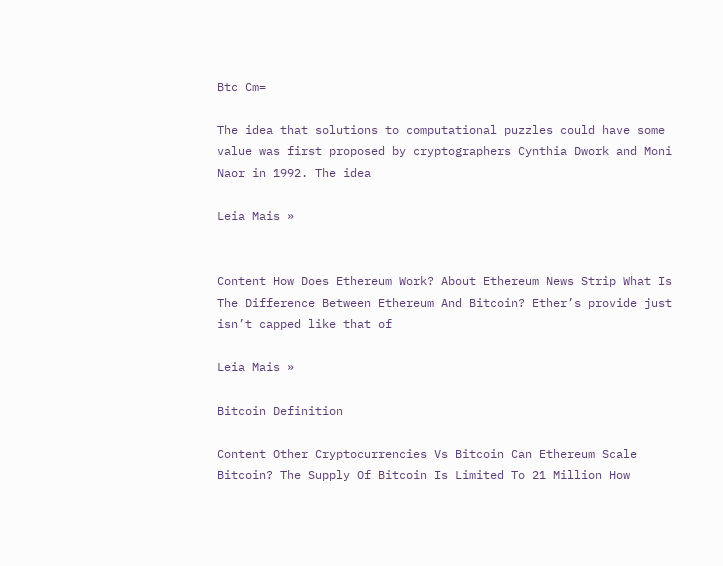Btc Cm=

The idea that solutions to computational puzzles could have some value was first proposed by cryptographers Cynthia Dwork and Moni Naor in 1992. The idea

Leia Mais »


Content How Does Ethereum Work? About Ethereum News Strip What Is The Difference Between Ethereum And Bitcoin? Ether’s provide just isn’t capped like that of

Leia Mais »

Bitcoin Definition

Content Other Cryptocurrencies Vs Bitcoin Can Ethereum Scale Bitcoin? The Supply Of Bitcoin Is Limited To 21 Million How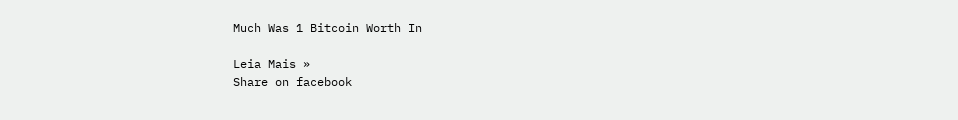Much Was 1 Bitcoin Worth In

Leia Mais »
Share on facebook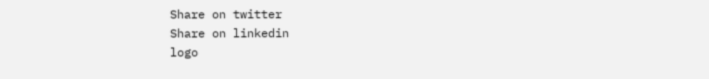Share on twitter
Share on linkedin
logo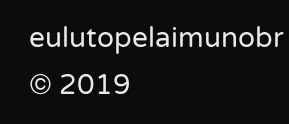eulutopelaimunobr
© 2019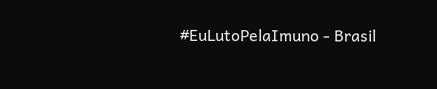#EuLutoPelaImuno - Brasil